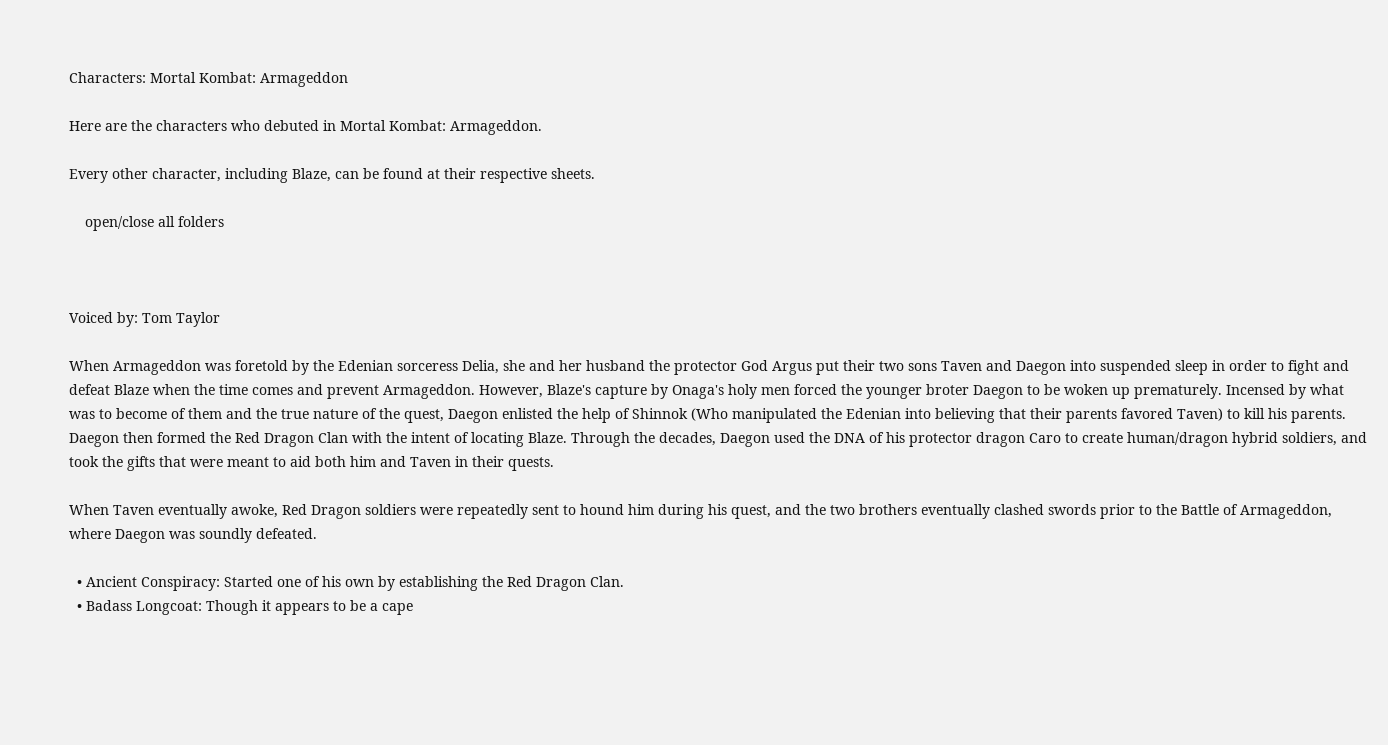Characters: Mortal Kombat: Armageddon

Here are the characters who debuted in Mortal Kombat: Armageddon.

Every other character, including Blaze, can be found at their respective sheets.

    open/close all folders



Voiced by: Tom Taylor

When Armageddon was foretold by the Edenian sorceress Delia, she and her husband the protector God Argus put their two sons Taven and Daegon into suspended sleep in order to fight and defeat Blaze when the time comes and prevent Armageddon. However, Blaze's capture by Onaga's holy men forced the younger broter Daegon to be woken up prematurely. Incensed by what was to become of them and the true nature of the quest, Daegon enlisted the help of Shinnok (Who manipulated the Edenian into believing that their parents favored Taven) to kill his parents. Daegon then formed the Red Dragon Clan with the intent of locating Blaze. Through the decades, Daegon used the DNA of his protector dragon Caro to create human/dragon hybrid soldiers, and took the gifts that were meant to aid both him and Taven in their quests.

When Taven eventually awoke, Red Dragon soldiers were repeatedly sent to hound him during his quest, and the two brothers eventually clashed swords prior to the Battle of Armageddon, where Daegon was soundly defeated.

  • Ancient Conspiracy: Started one of his own by establishing the Red Dragon Clan.
  • Badass Longcoat: Though it appears to be a cape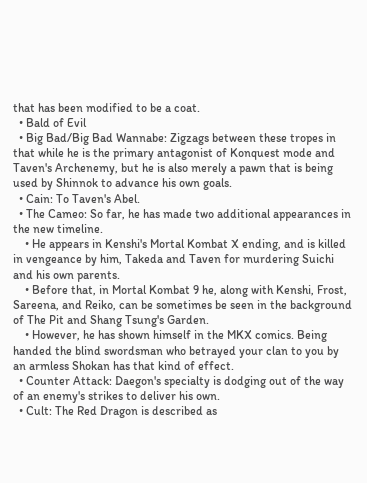that has been modified to be a coat.
  • Bald of Evil
  • Big Bad/Big Bad Wannabe: Zigzags between these tropes in that while he is the primary antagonist of Konquest mode and Taven's Archenemy, but he is also merely a pawn that is being used by Shinnok to advance his own goals.
  • Cain: To Taven's Abel.
  • The Cameo: So far, he has made two additional appearances in the new timeline.
    • He appears in Kenshi's Mortal Kombat X ending, and is killed in vengeance by him, Takeda and Taven for murdering Suichi and his own parents.
    • Before that, in Mortal Kombat 9 he, along with Kenshi, Frost, Sareena, and Reiko, can be sometimes be seen in the background of The Pit and Shang Tsung's Garden.
    • However, he has shown himself in the MKX comics. Being handed the blind swordsman who betrayed your clan to you by an armless Shokan has that kind of effect.
  • Counter Attack: Daegon's specialty is dodging out of the way of an enemy's strikes to deliver his own.
  • Cult: The Red Dragon is described as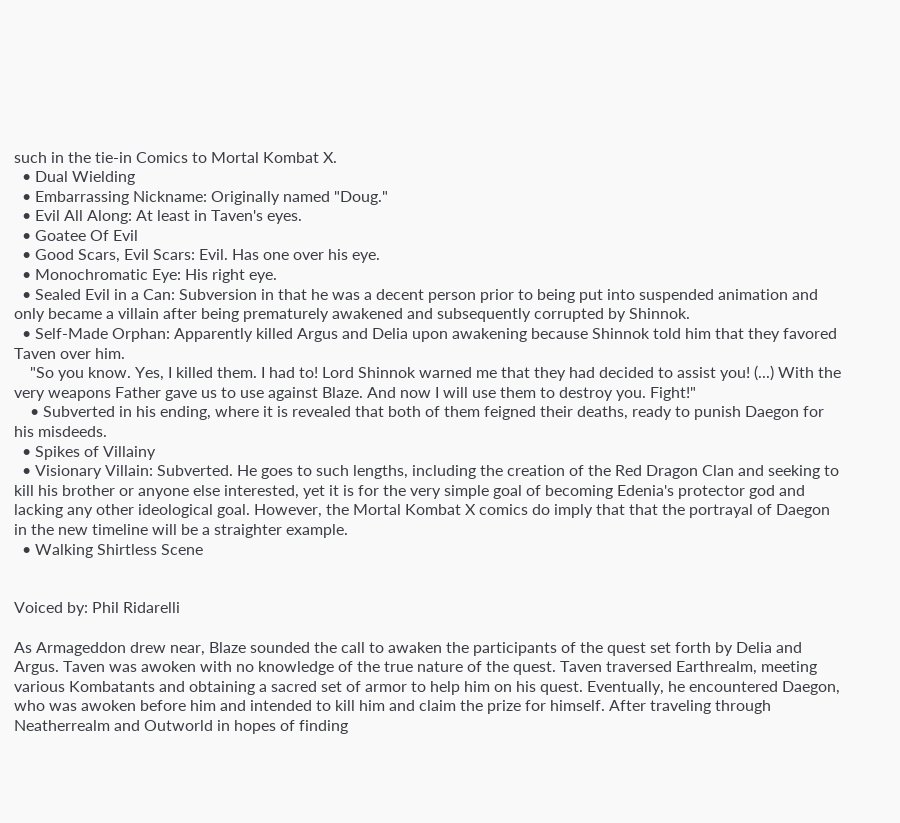such in the tie-in Comics to Mortal Kombat X.
  • Dual Wielding
  • Embarrassing Nickname: Originally named "Doug."
  • Evil All Along: At least in Taven's eyes.
  • Goatee Of Evil
  • Good Scars, Evil Scars: Evil. Has one over his eye.
  • Monochromatic Eye: His right eye.
  • Sealed Evil in a Can: Subversion in that he was a decent person prior to being put into suspended animation and only became a villain after being prematurely awakened and subsequently corrupted by Shinnok.
  • Self-Made Orphan: Apparently killed Argus and Delia upon awakening because Shinnok told him that they favored Taven over him.
    "So you know. Yes, I killed them. I had to! Lord Shinnok warned me that they had decided to assist you! (...) With the very weapons Father gave us to use against Blaze. And now I will use them to destroy you. Fight!"
    • Subverted in his ending, where it is revealed that both of them feigned their deaths, ready to punish Daegon for his misdeeds.
  • Spikes of Villainy
  • Visionary Villain: Subverted. He goes to such lengths, including the creation of the Red Dragon Clan and seeking to kill his brother or anyone else interested, yet it is for the very simple goal of becoming Edenia's protector god and lacking any other ideological goal. However, the Mortal Kombat X comics do imply that that the portrayal of Daegon in the new timeline will be a straighter example.
  • Walking Shirtless Scene


Voiced by: Phil Ridarelli

As Armageddon drew near, Blaze sounded the call to awaken the participants of the quest set forth by Delia and Argus. Taven was awoken with no knowledge of the true nature of the quest. Taven traversed Earthrealm, meeting various Kombatants and obtaining a sacred set of armor to help him on his quest. Eventually, he encountered Daegon, who was awoken before him and intended to kill him and claim the prize for himself. After traveling through Neatherrealm and Outworld in hopes of finding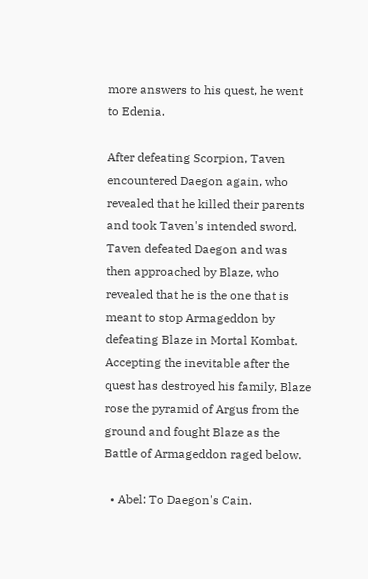more answers to his quest, he went to Edenia.

After defeating Scorpion, Taven encountered Daegon again, who revealed that he killed their parents and took Taven's intended sword. Taven defeated Daegon and was then approached by Blaze, who revealed that he is the one that is meant to stop Armageddon by defeating Blaze in Mortal Kombat. Accepting the inevitable after the quest has destroyed his family, Blaze rose the pyramid of Argus from the ground and fought Blaze as the Battle of Armageddon raged below.

  • Abel: To Daegon's Cain.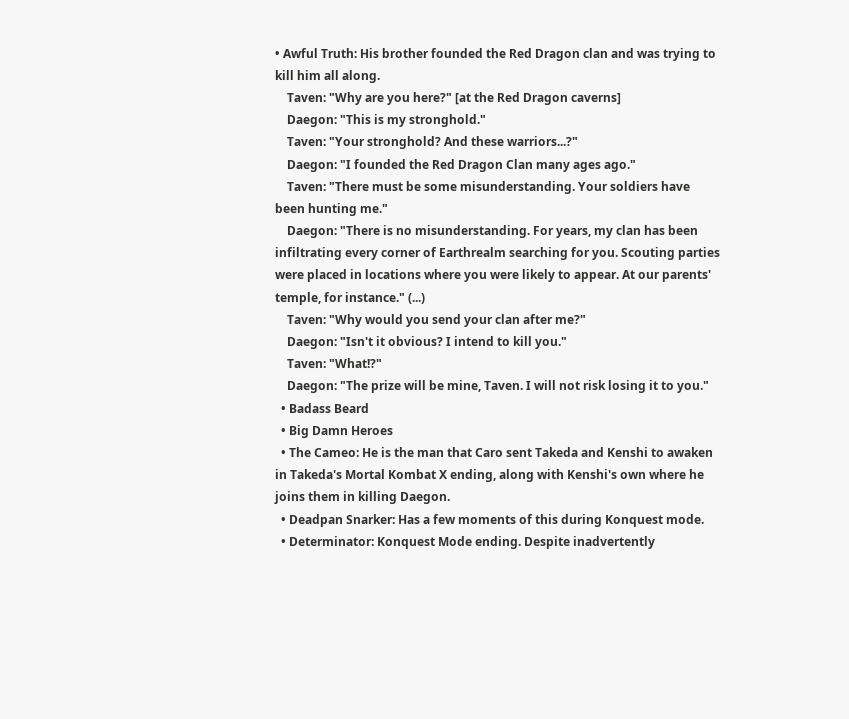• Awful Truth: His brother founded the Red Dragon clan and was trying to kill him all along.
    Taven: "Why are you here?" [at the Red Dragon caverns]
    Daegon: "This is my stronghold."
    Taven: "Your stronghold? And these warriors...?"
    Daegon: "I founded the Red Dragon Clan many ages ago."
    Taven: "There must be some misunderstanding. Your soldiers have been hunting me."
    Daegon: "There is no misunderstanding. For years, my clan has been infiltrating every corner of Earthrealm searching for you. Scouting parties were placed in locations where you were likely to appear. At our parents' temple, for instance." (...)
    Taven: "Why would you send your clan after me?"
    Daegon: "Isn't it obvious? I intend to kill you."
    Taven: "What!?"
    Daegon: "The prize will be mine, Taven. I will not risk losing it to you."
  • Badass Beard
  • Big Damn Heroes
  • The Cameo: He is the man that Caro sent Takeda and Kenshi to awaken in Takeda's Mortal Kombat X ending, along with Kenshi's own where he joins them in killing Daegon.
  • Deadpan Snarker: Has a few moments of this during Konquest mode.
  • Determinator: Konquest Mode ending. Despite inadvertently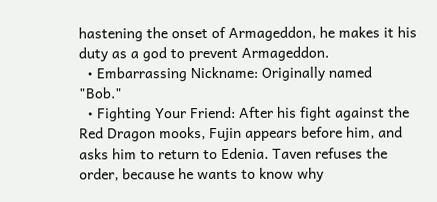hastening the onset of Armageddon, he makes it his duty as a god to prevent Armageddon.
  • Embarrassing Nickname: Originally named "Bob."
  • Fighting Your Friend: After his fight against the Red Dragon mooks, Fujin appears before him, and asks him to return to Edenia. Taven refuses the order, because he wants to know why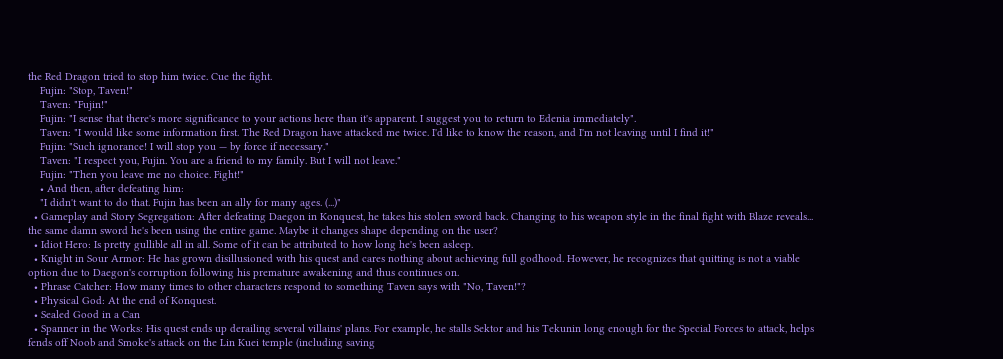the Red Dragon tried to stop him twice. Cue the fight.
    Fujin: "Stop, Taven!"
    Taven: "Fujin!"
    Fujin: "I sense that there's more significance to your actions here than it's apparent. I suggest you to return to Edenia immediately".
    Taven: "I would like some information first. The Red Dragon have attacked me twice. I'd like to know the reason, and I'm not leaving until I find it!"
    Fujin: "Such ignorance! I will stop you — by force if necessary."
    Taven: "I respect you, Fujin. You are a friend to my family. But I will not leave."
    Fujin: "Then you leave me no choice. Fight!"
    • And then, after defeating him:
    "I didn't want to do that. Fujin has been an ally for many ages. (...)"
  • Gameplay and Story Segregation: After defeating Daegon in Konquest, he takes his stolen sword back. Changing to his weapon style in the final fight with Blaze reveals... the same damn sword he's been using the entire game. Maybe it changes shape depending on the user?
  • Idiot Hero: Is pretty gullible all in all. Some of it can be attributed to how long he's been asleep.
  • Knight in Sour Armor: He has grown disillusioned with his quest and cares nothing about achieving full godhood. However, he recognizes that quitting is not a viable option due to Daegon's corruption following his premature awakening and thus continues on.
  • Phrase Catcher: How many times to other characters respond to something Taven says with "No, Taven!"?
  • Physical God: At the end of Konquest.
  • Sealed Good in a Can
  • Spanner in the Works: His quest ends up derailing several villains' plans. For example, he stalls Sektor and his Tekunin long enough for the Special Forces to attack, helps fends off Noob and Smoke's attack on the Lin Kuei temple (including saving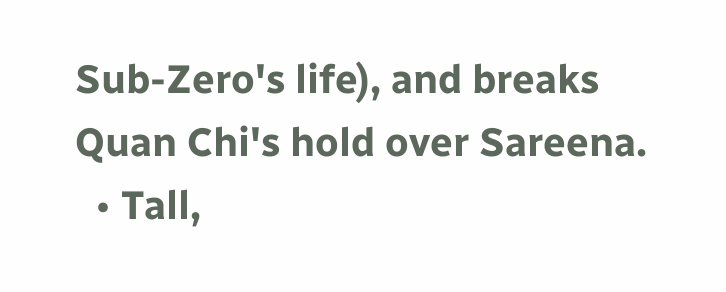Sub-Zero's life), and breaks Quan Chi's hold over Sareena.
  • Tall,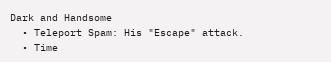Dark and Handsome
  • Teleport Spam: His "Escape" attack.
  • Time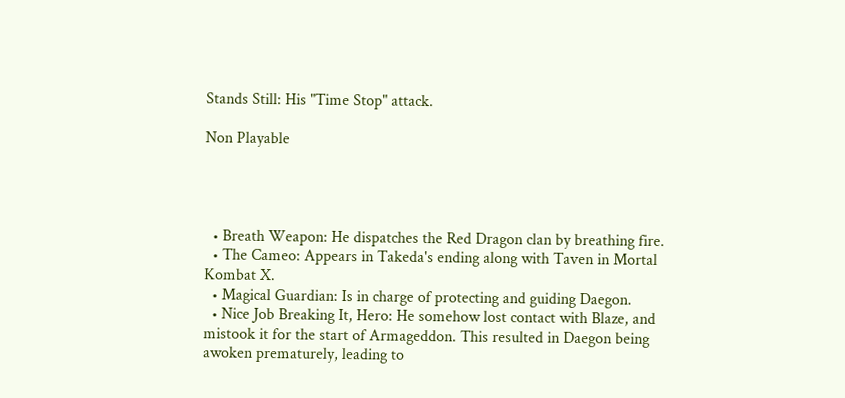Stands Still: His "Time Stop" attack.

Non Playable




  • Breath Weapon: He dispatches the Red Dragon clan by breathing fire.
  • The Cameo: Appears in Takeda's ending along with Taven in Mortal Kombat X.
  • Magical Guardian: Is in charge of protecting and guiding Daegon.
  • Nice Job Breaking It, Hero: He somehow lost contact with Blaze, and mistook it for the start of Armageddon. This resulted in Daegon being awoken prematurely, leading to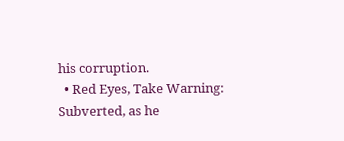his corruption.
  • Red Eyes, Take Warning: Subverted, as he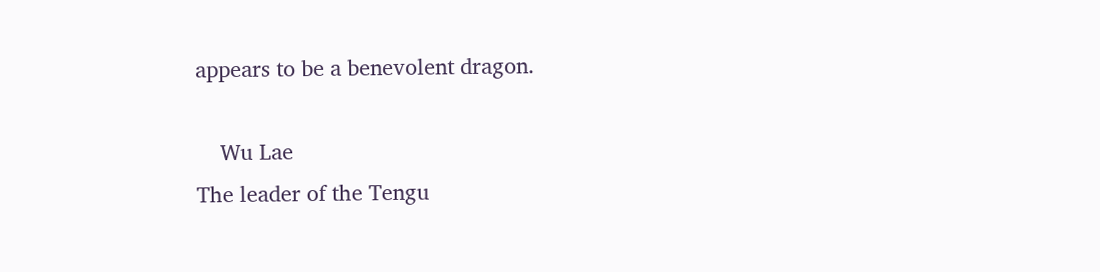appears to be a benevolent dragon.

    Wu Lae
The leader of the Tengu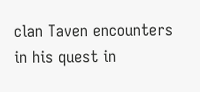clan Taven encounters in his quest in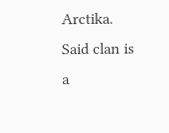Arctika. Said clan is a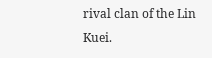rival clan of the Lin Kuei.